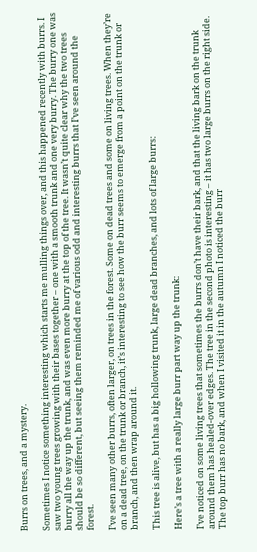Burrs on trees, and a mystery.

Sometimes I notice something interesting which starts me mulling things over, and this happened recently with burrs. I saw two young trees growing with their bases together – one with a smooth trunk and one very burry. The burry one was burry all the way up the trunk, and was even more burry at the top of the tree. It wasn’t quite clear why the two trees should be so different, but seeing them reminded me of various odd and interesting burrs that I’ve seen around the forest.

I’ve seen many other burrs, often larger, on trees in the forest. Some on dead trees and some on living trees. When they’re on a dead tree, on the trunk or branch, it’s interesting to see how the burr seems to emerge from a point on the trunk or branch, and then wrap around it.

This tree is alive, but has a big hollowing trunk, large dead branches, and lots of large burrs:

Here’s a tree with a really large burr part way up the trunk:

I’ve noticed on some living trees that sometimes the burrs don’t have their bark, and that the living bark on the trunk around them has healed-over edges. The tree in the second photo is interesting – it has two large burrs on the right side. The top burr has no bark, and when I visited it in the autumn I noticed the burr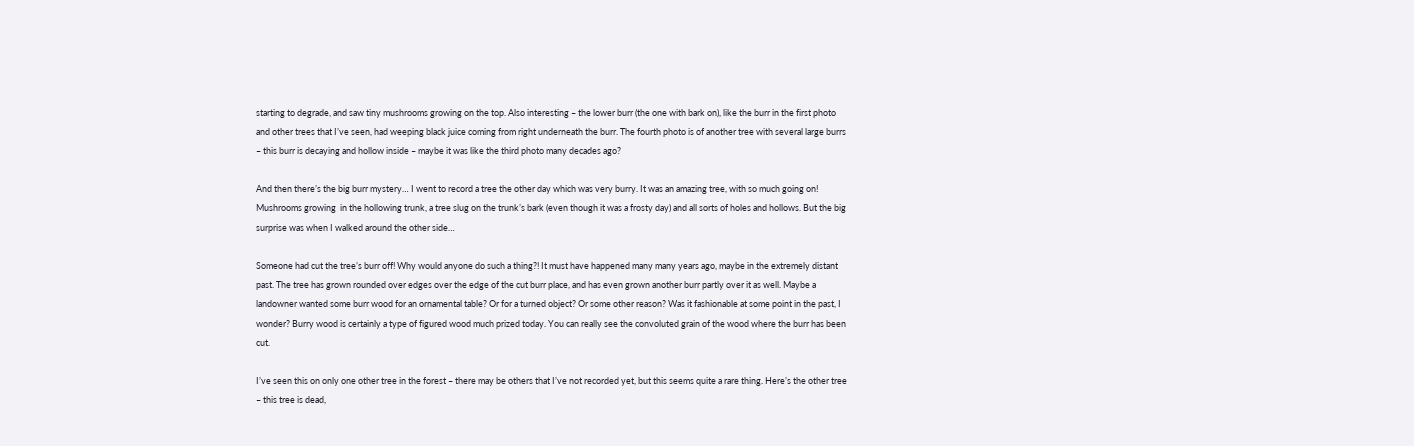starting to degrade, and saw tiny mushrooms growing on the top. Also interesting – the lower burr (the one with bark on), like the burr in the first photo and other trees that I’ve seen, had weeping black juice coming from right underneath the burr. The fourth photo is of another tree with several large burrs – this burr is decaying and hollow inside – maybe it was like the third photo many decades ago?

And then there’s the big burr mystery… I went to record a tree the other day which was very burry. It was an amazing tree, with so much going on! Mushrooms growing  in the hollowing trunk, a tree slug on the trunk’s bark (even though it was a frosty day) and all sorts of holes and hollows. But the big surprise was when I walked around the other side…

Someone had cut the tree’s burr off! Why would anyone do such a thing?! It must have happened many many years ago, maybe in the extremely distant past. The tree has grown rounded over edges over the edge of the cut burr place, and has even grown another burr partly over it as well. Maybe a landowner wanted some burr wood for an ornamental table? Or for a turned object? Or some other reason? Was it fashionable at some point in the past, I wonder? Burry wood is certainly a type of figured wood much prized today. You can really see the convoluted grain of the wood where the burr has been cut.

I’ve seen this on only one other tree in the forest – there may be others that I’ve not recorded yet, but this seems quite a rare thing. Here’s the other tree – this tree is dead,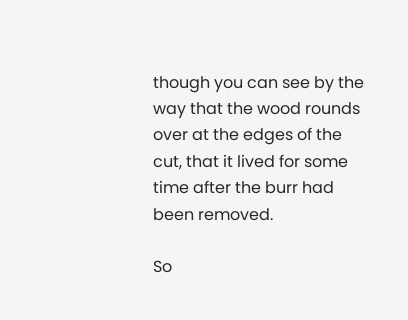though you can see by the way that the wood rounds over at the edges of the cut, that it lived for some time after the burr had been removed.

So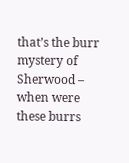that’s the burr mystery of Sherwood – when were these burrs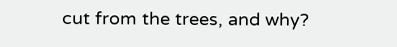cut from the trees, and why?